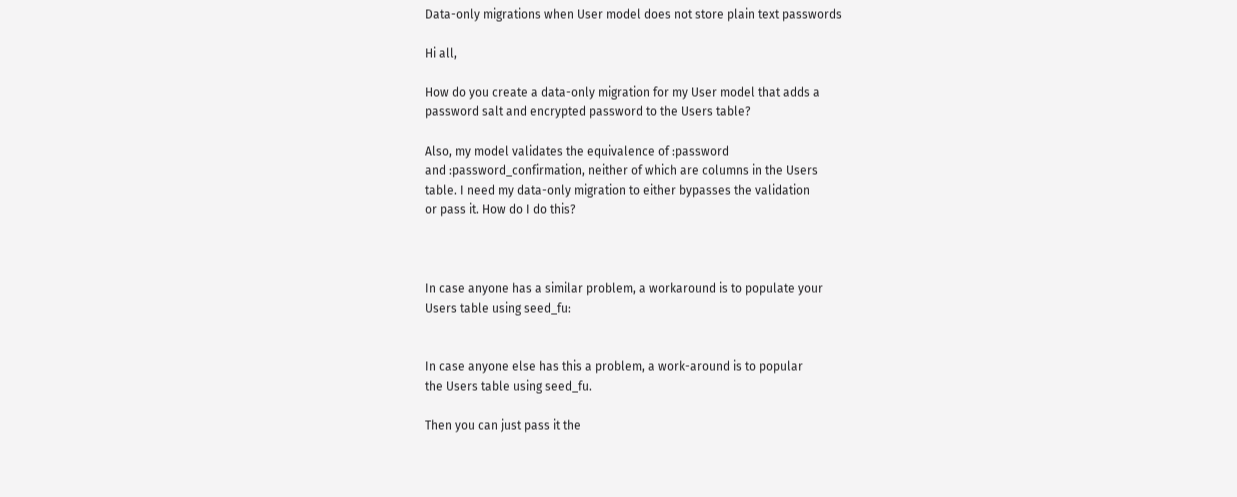Data-only migrations when User model does not store plain text passwords

Hi all,

How do you create a data-only migration for my User model that adds a
password salt and encrypted password to the Users table?

Also, my model validates the equivalence of :password
and :password_confirmation, neither of which are columns in the Users
table. I need my data-only migration to either bypasses the validation
or pass it. How do I do this?



In case anyone has a similar problem, a workaround is to populate your
Users table using seed_fu:


In case anyone else has this a problem, a work-around is to popular
the Users table using seed_fu.

Then you can just pass it the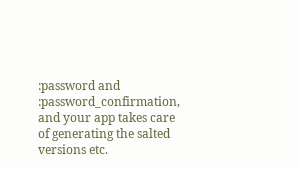:password and :password_confirmation,
and your app takes care of generating the salted versions etc.